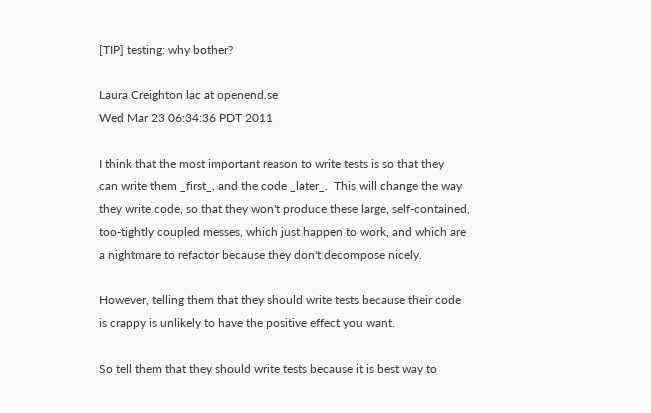[TIP] testing: why bother?

Laura Creighton lac at openend.se
Wed Mar 23 06:34:36 PDT 2011

I think that the most important reason to write tests is so that they
can write them _first_, and the code _later_.  This will change the way
they write code, so that they won't produce these large, self-contained,
too-tightly coupled messes, which just happen to work, and which are
a nightmare to refactor because they don't decompose nicely.

However, telling them that they should write tests because their code
is crappy is unlikely to have the positive effect you want.

So tell them that they should write tests because it is best way to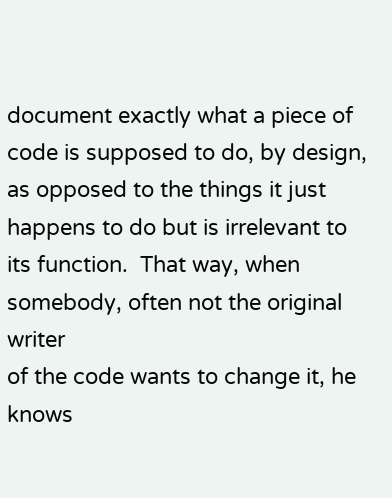document exactly what a piece of code is supposed to do, by design,
as opposed to the things it just happens to do but is irrelevant to
its function.  That way, when somebody, often not the original writer
of the code wants to change it, he knows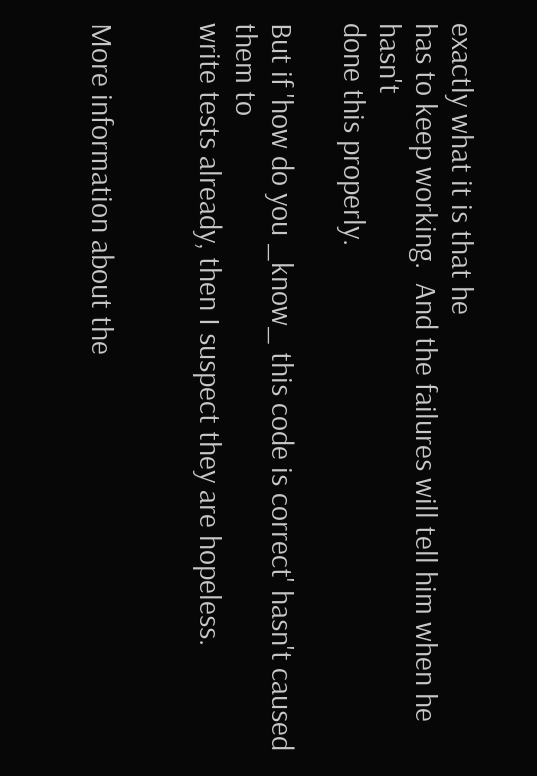exactly what it is that he
has to keep working.  And the failures will tell him when he hasn't
done this properly.

But if 'how do you _know_ this code is correct' hasn't caused them to
write tests already, then I suspect they are hopeless.


More information about the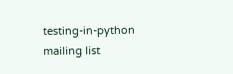testing-in-python mailing list